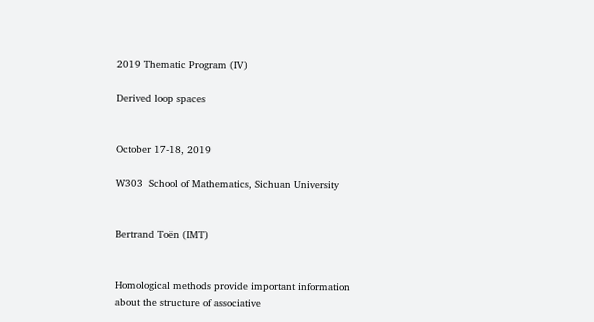2019 Thematic Program (IV)

Derived loop spaces


October 17-18, 2019

W303  School of Mathematics, Sichuan University


Bertrand Toën (IMT)


Homological methods provide important information about the structure of associative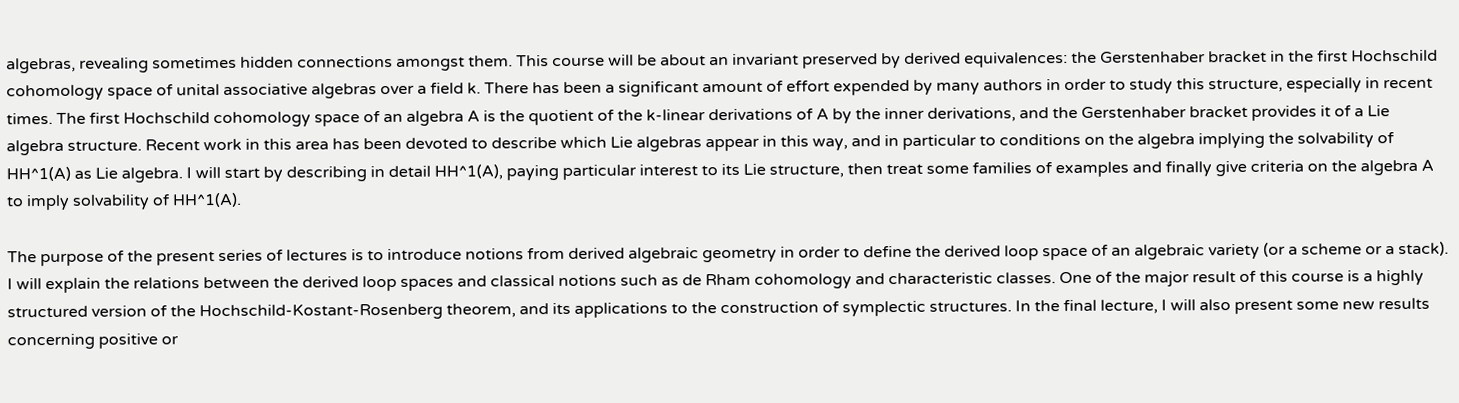algebras, revealing sometimes hidden connections amongst them. This course will be about an invariant preserved by derived equivalences: the Gerstenhaber bracket in the first Hochschild cohomology space of unital associative algebras over a field k. There has been a significant amount of effort expended by many authors in order to study this structure, especially in recent times. The first Hochschild cohomology space of an algebra A is the quotient of the k-linear derivations of A by the inner derivations, and the Gerstenhaber bracket provides it of a Lie algebra structure. Recent work in this area has been devoted to describe which Lie algebras appear in this way, and in particular to conditions on the algebra implying the solvability of HH^1(A) as Lie algebra. I will start by describing in detail HH^1(A), paying particular interest to its Lie structure, then treat some families of examples and finally give criteria on the algebra A to imply solvability of HH^1(A).

The purpose of the present series of lectures is to introduce notions from derived algebraic geometry in order to define the derived loop space of an algebraic variety (or a scheme or a stack). I will explain the relations between the derived loop spaces and classical notions such as de Rham cohomology and characteristic classes. One of the major result of this course is a highly structured version of the Hochschild-Kostant-Rosenberg theorem, and its applications to the construction of symplectic structures. In the final lecture, I will also present some new results concerning positive or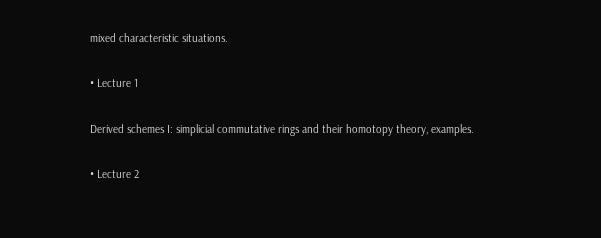mixed characteristic situations.

• Lecture 1

Derived schemes I: simplicial commutative rings and their homotopy theory, examples.

• Lecture 2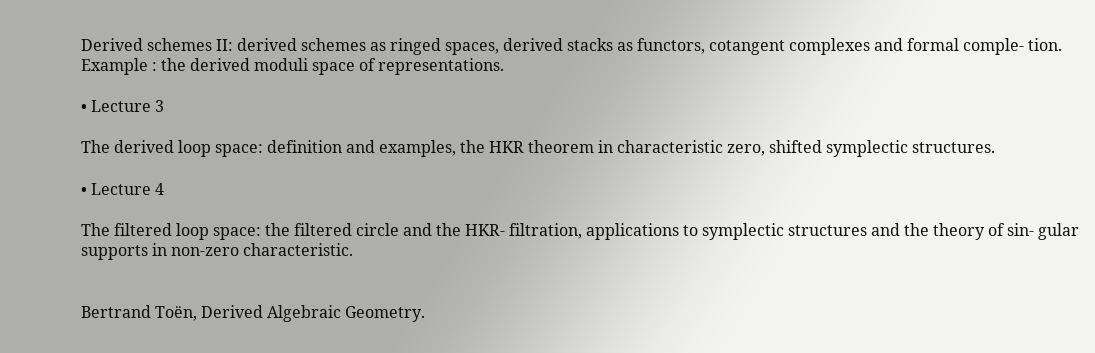Derived schemes II: derived schemes as ringed spaces, derived stacks as functors, cotangent complexes and formal comple- tion. Example : the derived moduli space of representations.

• Lecture 3

The derived loop space: definition and examples, the HKR theorem in characteristic zero, shifted symplectic structures.

• Lecture 4

The filtered loop space: the filtered circle and the HKR- filtration, applications to symplectic structures and the theory of sin- gular supports in non-zero characteristic.


Bertrand Toën, Derived Algebraic Geometry.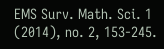EMS Surv. Math. Sci. 1 (2014), no. 2, 153-245.